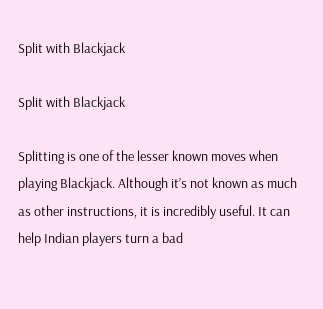Split with Blackjack

Split with Blackjack

Splitting is one of the lesser known moves when playing Blackjack. Although it’s not known as much as other instructions, it is incredibly useful. It can help Indian players turn a bad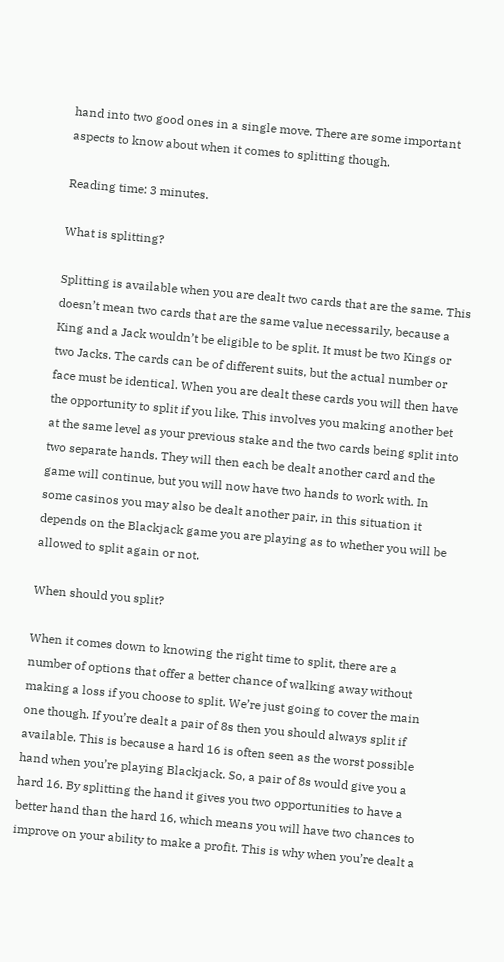hand into two good ones in a single move. There are some important aspects to know about when it comes to splitting though.

Reading time: 3 minutes.

What is splitting?

Splitting is available when you are dealt two cards that are the same. This doesn’t mean two cards that are the same value necessarily, because a King and a Jack wouldn’t be eligible to be split. It must be two Kings or two Jacks. The cards can be of different suits, but the actual number or face must be identical. When you are dealt these cards you will then have the opportunity to split if you like. This involves you making another bet at the same level as your previous stake and the two cards being split into two separate hands. They will then each be dealt another card and the game will continue, but you will now have two hands to work with. In some casinos you may also be dealt another pair, in this situation it depends on the Blackjack game you are playing as to whether you will be allowed to split again or not.

When should you split?

When it comes down to knowing the right time to split, there are a number of options that offer a better chance of walking away without making a loss if you choose to split. We’re just going to cover the main one though. If you’re dealt a pair of 8s then you should always split if available. This is because a hard 16 is often seen as the worst possible hand when you’re playing Blackjack. So, a pair of 8s would give you a hard 16. By splitting the hand it gives you two opportunities to have a better hand than the hard 16, which means you will have two chances to improve on your ability to make a profit. This is why when you’re dealt a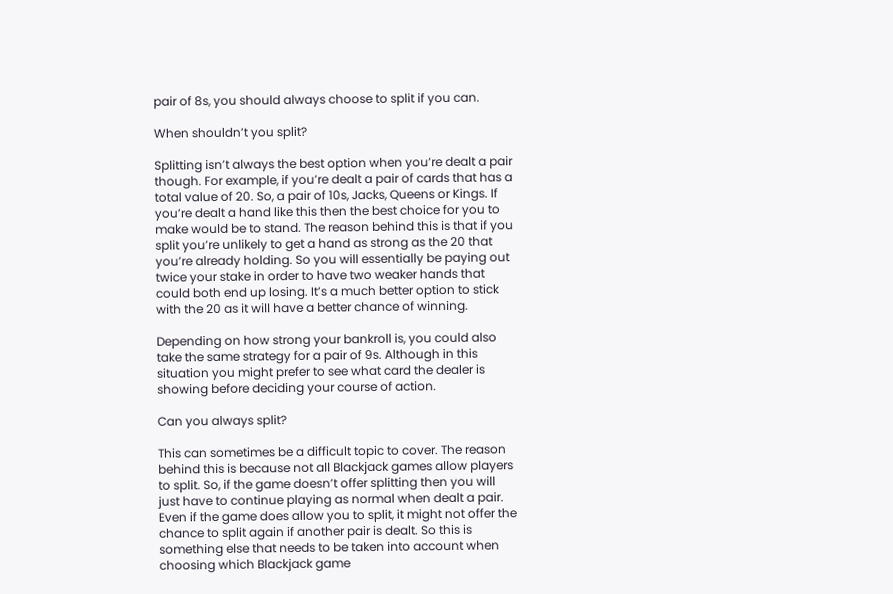pair of 8s, you should always choose to split if you can.

When shouldn’t you split?

Splitting isn’t always the best option when you’re dealt a pair though. For example, if you’re dealt a pair of cards that has a total value of 20. So, a pair of 10s, Jacks, Queens or Kings. If you’re dealt a hand like this then the best choice for you to make would be to stand. The reason behind this is that if you split you’re unlikely to get a hand as strong as the 20 that you’re already holding. So you will essentially be paying out twice your stake in order to have two weaker hands that could both end up losing. It’s a much better option to stick with the 20 as it will have a better chance of winning.

Depending on how strong your bankroll is, you could also take the same strategy for a pair of 9s. Although in this situation you might prefer to see what card the dealer is showing before deciding your course of action.

Can you always split?

This can sometimes be a difficult topic to cover. The reason behind this is because not all Blackjack games allow players to split. So, if the game doesn’t offer splitting then you will just have to continue playing as normal when dealt a pair. Even if the game does allow you to split, it might not offer the chance to split again if another pair is dealt. So this is something else that needs to be taken into account when choosing which Blackjack game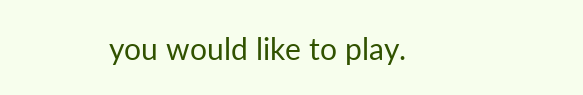you would like to play.